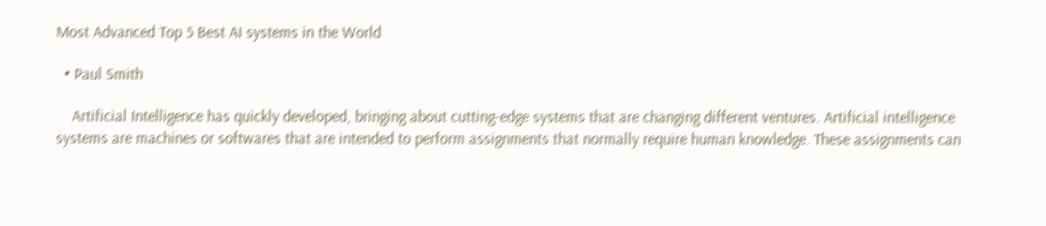Most Advanced Top 5 Best AI systems in the World

  • Paul Smith

    Artificial Intelligence has quickly developed, bringing about cutting-edge systems that are changing different ventures. Artificial intelligence systems are machines or softwares that are intended to perform assignments that normally require human knowledge. These assignments can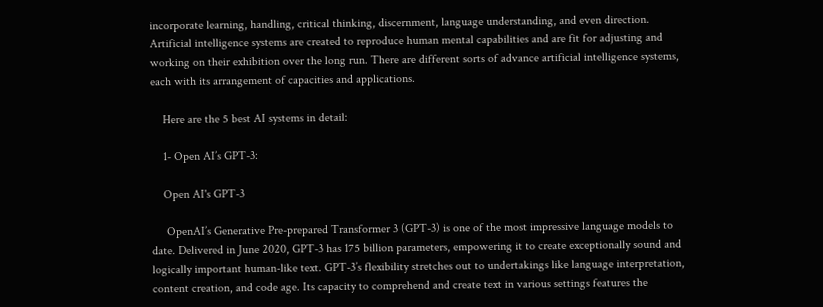incorporate learning, handling, critical thinking, discernment, language understanding, and even direction. Artificial intelligence systems are created to reproduce human mental capabilities and are fit for adjusting and working on their exhibition over the long run. There are different sorts of advance artificial intelligence systems, each with its arrangement of capacities and applications.

    Here are the 5 best AI systems in detail:

    1- Open AI’s GPT-3:

    Open AI's GPT-3

     OpenAI’s Generative Pre-prepared Transformer 3 (GPT-3) is one of the most impressive language models to date. Delivered in June 2020, GPT-3 has 175 billion parameters, empowering it to create exceptionally sound and logically important human-like text. GPT-3’s flexibility stretches out to undertakings like language interpretation, content creation, and code age. Its capacity to comprehend and create text in various settings features the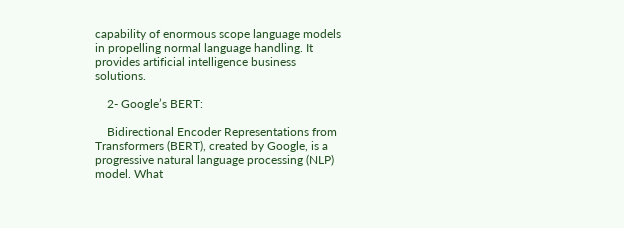capability of enormous scope language models in propelling normal language handling. It provides artificial intelligence business solutions.

    2- Google’s BERT:

    Bidirectional Encoder Representations from Transformers (BERT), created by Google, is a progressive natural language processing (NLP) model. What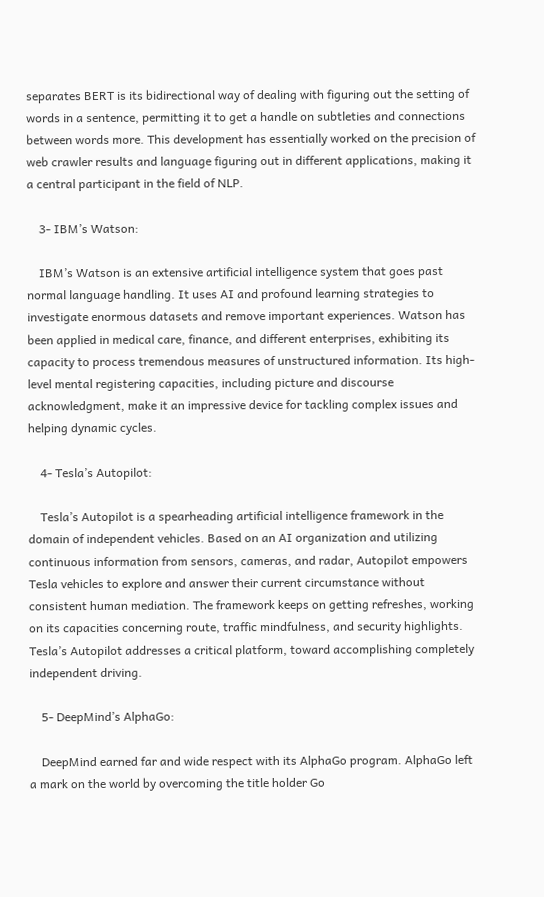separates BERT is its bidirectional way of dealing with figuring out the setting of words in a sentence, permitting it to get a handle on subtleties and connections between words more. This development has essentially worked on the precision of web crawler results and language figuring out in different applications, making it a central participant in the field of NLP.

    3- IBM’s Watson:

    IBM’s Watson is an extensive artificial intelligence system that goes past normal language handling. It uses AI and profound learning strategies to investigate enormous datasets and remove important experiences. Watson has been applied in medical care, finance, and different enterprises, exhibiting its capacity to process tremendous measures of unstructured information. Its high-level mental registering capacities, including picture and discourse acknowledgment, make it an impressive device for tackling complex issues and helping dynamic cycles.

    4- Tesla’s Autopilot:

    Tesla’s Autopilot is a spearheading artificial intelligence framework in the domain of independent vehicles. Based on an AI organization and utilizing continuous information from sensors, cameras, and radar, Autopilot empowers Tesla vehicles to explore and answer their current circumstance without consistent human mediation. The framework keeps on getting refreshes, working on its capacities concerning route, traffic mindfulness, and security highlights. Tesla’s Autopilot addresses a critical platform, toward accomplishing completely independent driving.

    5- DeepMind’s AlphaGo:

    DeepMind earned far and wide respect with its AlphaGo program. AlphaGo left a mark on the world by overcoming the title holder Go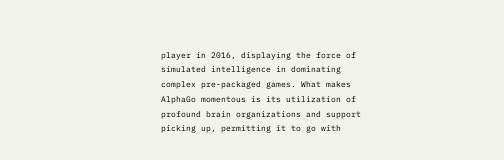player in 2016, displaying the force of simulated intelligence in dominating complex pre-packaged games. What makes AlphaGo momentous is its utilization of profound brain organizations and support picking up, permitting it to go with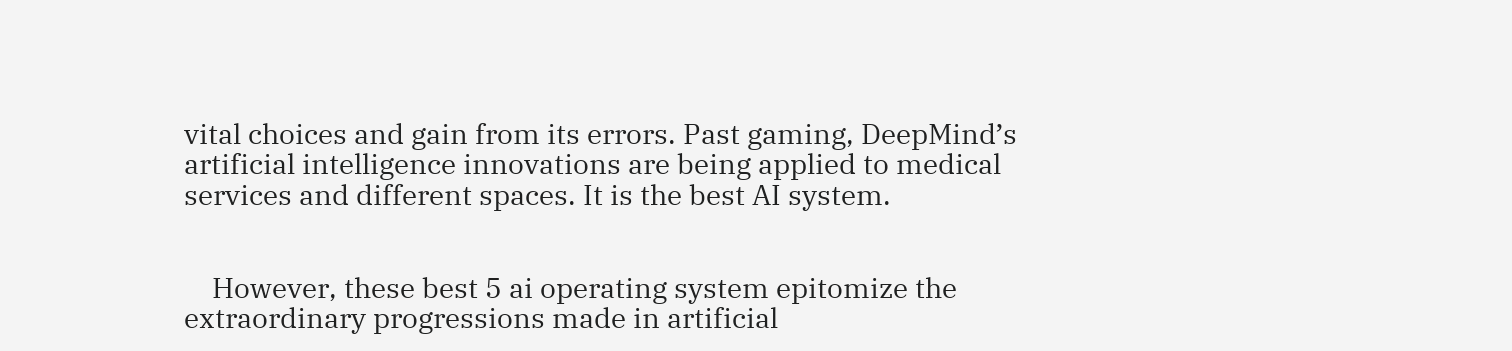vital choices and gain from its errors. Past gaming, DeepMind’s artificial intelligence innovations are being applied to medical services and different spaces. It is the best AI system.


    However, these best 5 ai operating system epitomize the extraordinary progressions made in artificial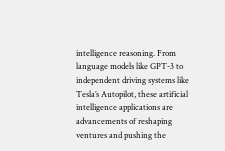intelligence reasoning. From language models like GPT-3 to independent driving systems like Tesla’s Autopilot, these artificial intelligence applications are advancements of reshaping ventures and pushing the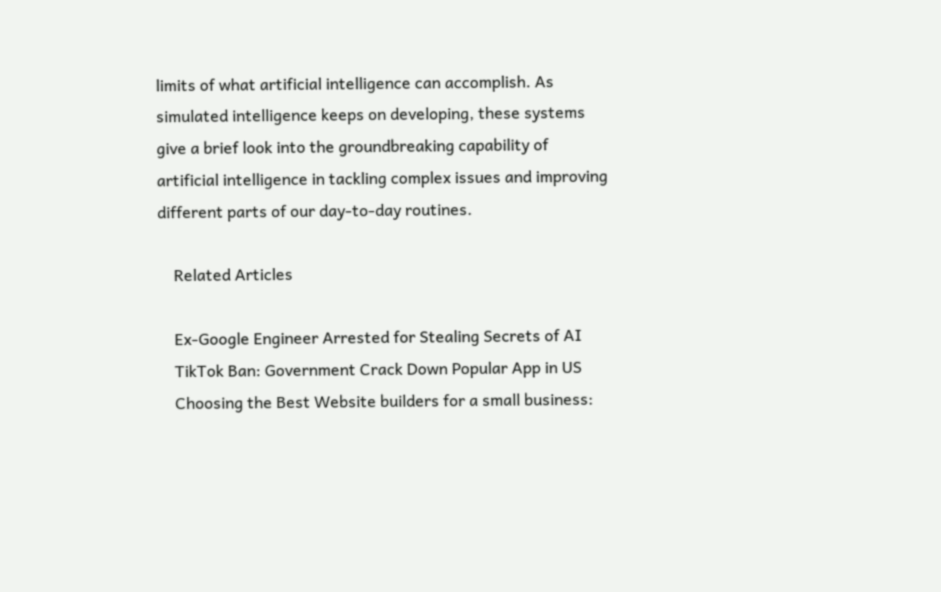limits of what artificial intelligence can accomplish. As simulated intelligence keeps on developing, these systems give a brief look into the groundbreaking capability of artificial intelligence in tackling complex issues and improving different parts of our day-to-day routines.

    Related Articles

    Ex-Google Engineer Arrested for Stealing Secrets of AI
    TikTok Ban: Government Crack Down Popular App in US
    Choosing the Best Website builders for a small business: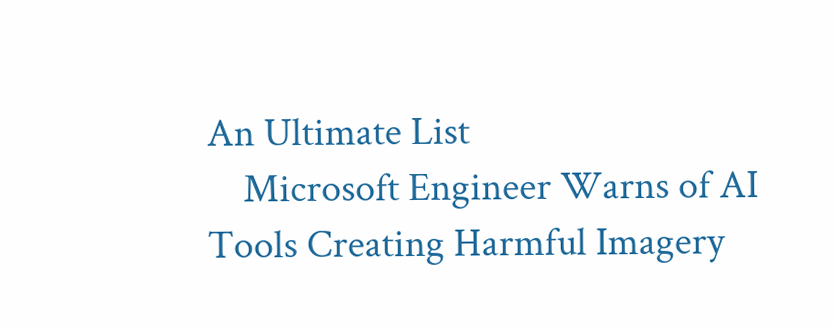An Ultimate List
    Microsoft Engineer Warns of AI Tools Creating Harmful Imagery